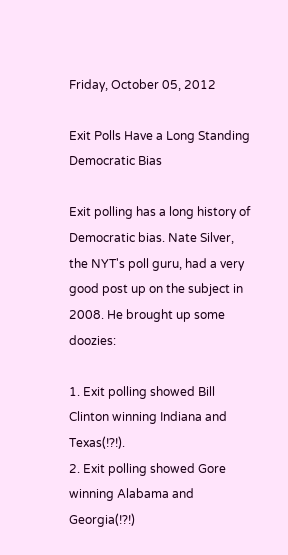Friday, October 05, 2012

Exit Polls Have a Long Standing Democratic Bias

Exit polling has a long history of Democratic bias. Nate Silver, the NYT's poll guru, had a very good post up on the subject in 2008. He brought up some doozies:

1. Exit polling showed Bill Clinton winning Indiana and Texas(!?!).
2. Exit polling showed Gore winning Alabama and Georgia(!?!)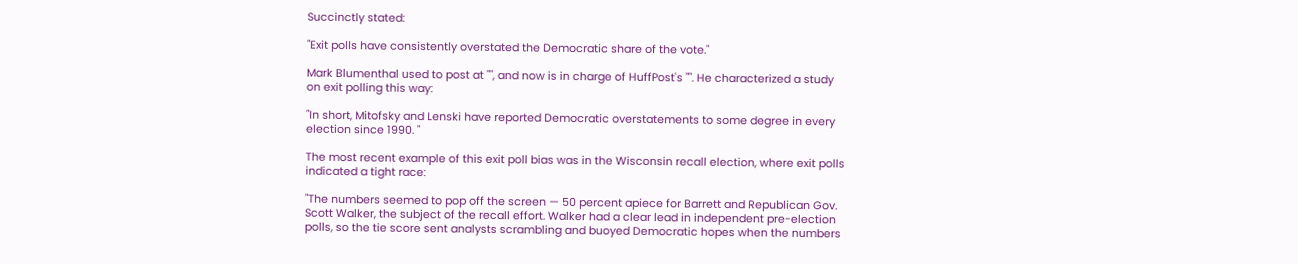Succinctly stated:

"Exit polls have consistently overstated the Democratic share of the vote."

Mark Blumenthal used to post at "", and now is in charge of HuffPost's "". He characterized a study on exit polling this way:

"In short, Mitofsky and Lenski have reported Democratic overstatements to some degree in every election since 1990. "

The most recent example of this exit poll bias was in the Wisconsin recall election, where exit polls indicated a tight race:

"The numbers seemed to pop off the screen — 50 percent apiece for Barrett and Republican Gov. Scott Walker, the subject of the recall effort. Walker had a clear lead in independent pre-election polls, so the tie score sent analysts scrambling and buoyed Democratic hopes when the numbers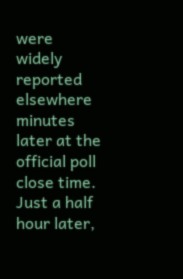were widely reported elsewhere minutes later at the official poll close time.
Just a half hour later,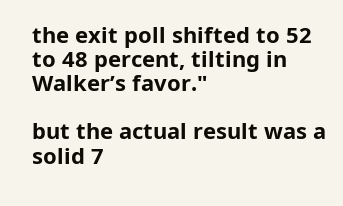the exit poll shifted to 52 to 48 percent, tilting in Walker’s favor."

but the actual result was a solid 7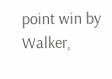point win by Walker,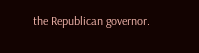the Republican governor.